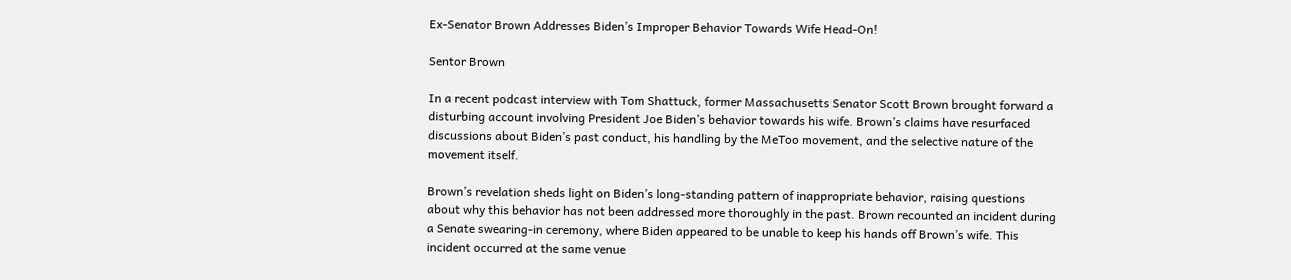Ex-Senator Brown Addresses Biden’s Improper Behavior Towards Wife Head-On!

Sentor Brown

In a recent podcast interview with Tom Shattuck, former Massachusetts Senator Scott Brown brought forward a disturbing account involving President Joe Biden’s behavior towards his wife. Brown’s claims have resurfaced discussions about Biden’s past conduct, his handling by the MeToo movement, and the selective nature of the movement itself.

Brown’s revelation sheds light on Biden’s long-standing pattern of inappropriate behavior, raising questions about why this behavior has not been addressed more thoroughly in the past. Brown recounted an incident during a Senate swearing-in ceremony, where Biden appeared to be unable to keep his hands off Brown’s wife. This incident occurred at the same venue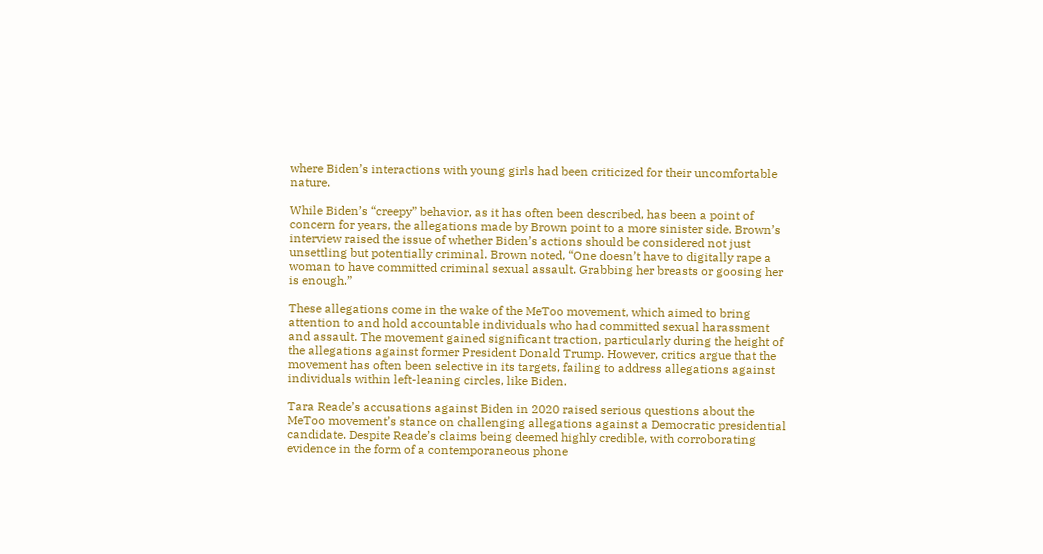where Biden’s interactions with young girls had been criticized for their uncomfortable nature.

While Biden’s “creepy” behavior, as it has often been described, has been a point of concern for years, the allegations made by Brown point to a more sinister side. Brown’s interview raised the issue of whether Biden’s actions should be considered not just unsettling but potentially criminal. Brown noted, “One doesn’t have to digitally rape a woman to have committed criminal sexual assault. Grabbing her breasts or goosing her is enough.”

These allegations come in the wake of the MeToo movement, which aimed to bring attention to and hold accountable individuals who had committed sexual harassment and assault. The movement gained significant traction, particularly during the height of the allegations against former President Donald Trump. However, critics argue that the movement has often been selective in its targets, failing to address allegations against individuals within left-leaning circles, like Biden.

Tara Reade’s accusations against Biden in 2020 raised serious questions about the MeToo movement’s stance on challenging allegations against a Democratic presidential candidate. Despite Reade’s claims being deemed highly credible, with corroborating evidence in the form of a contemporaneous phone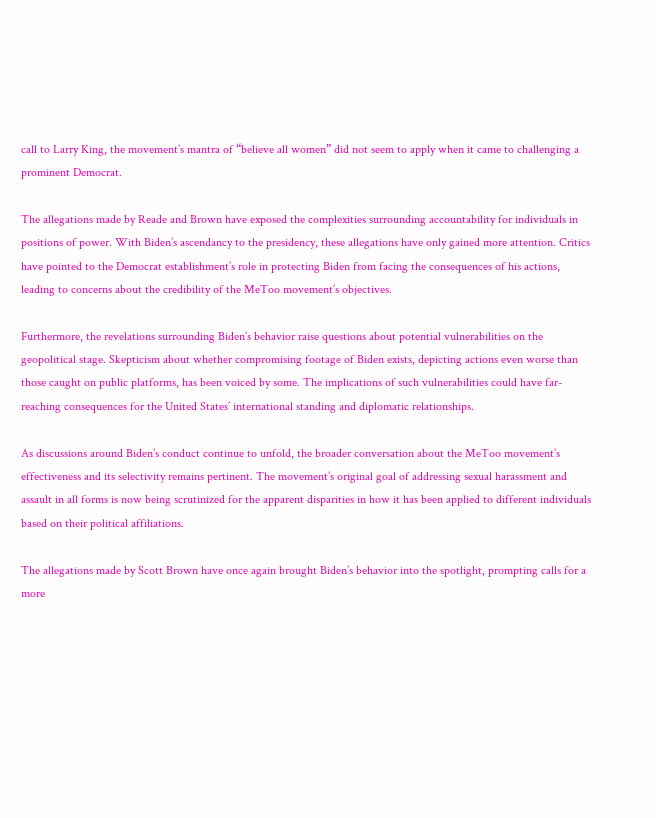call to Larry King, the movement’s mantra of “believe all women” did not seem to apply when it came to challenging a prominent Democrat.

The allegations made by Reade and Brown have exposed the complexities surrounding accountability for individuals in positions of power. With Biden’s ascendancy to the presidency, these allegations have only gained more attention. Critics have pointed to the Democrat establishment’s role in protecting Biden from facing the consequences of his actions, leading to concerns about the credibility of the MeToo movement’s objectives.

Furthermore, the revelations surrounding Biden’s behavior raise questions about potential vulnerabilities on the geopolitical stage. Skepticism about whether compromising footage of Biden exists, depicting actions even worse than those caught on public platforms, has been voiced by some. The implications of such vulnerabilities could have far-reaching consequences for the United States’ international standing and diplomatic relationships.

As discussions around Biden’s conduct continue to unfold, the broader conversation about the MeToo movement’s effectiveness and its selectivity remains pertinent. The movement’s original goal of addressing sexual harassment and assault in all forms is now being scrutinized for the apparent disparities in how it has been applied to different individuals based on their political affiliations.

The allegations made by Scott Brown have once again brought Biden’s behavior into the spotlight, prompting calls for a more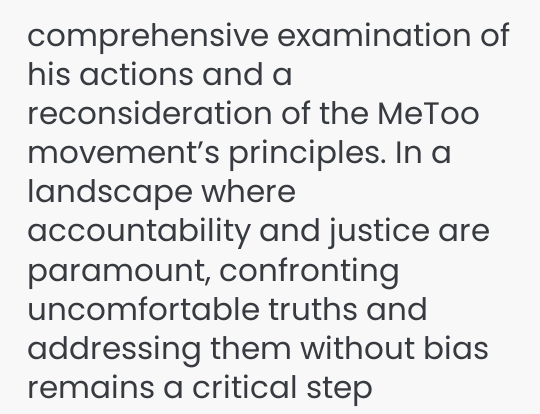comprehensive examination of his actions and a reconsideration of the MeToo movement’s principles. In a landscape where accountability and justice are paramount, confronting uncomfortable truths and addressing them without bias remains a critical step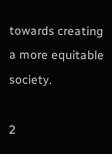towards creating a more equitable society.

2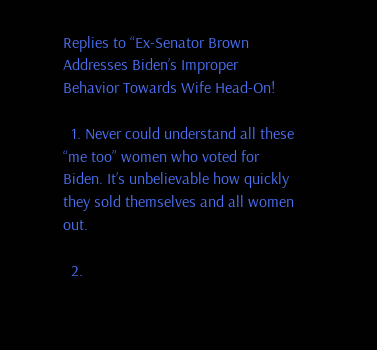Replies to “Ex-Senator Brown Addresses Biden’s Improper Behavior Towards Wife Head-On!

  1. Never could understand all these “me too” women who voted for Biden. It’s unbelievable how quickly they sold themselves and all women out.

  2.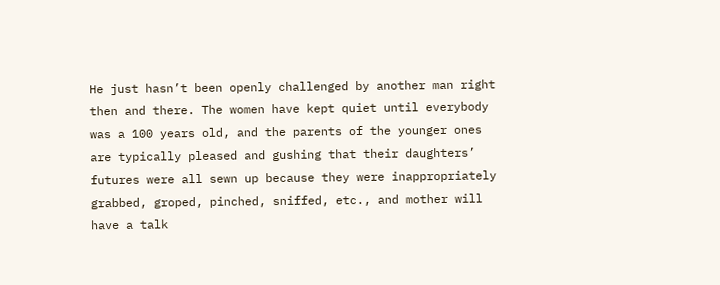He just hasn’t been openly challenged by another man right then and there. The women have kept quiet until everybody was a 100 years old, and the parents of the younger ones are typically pleased and gushing that their daughters’ futures were all sewn up because they were inappropriately grabbed, groped, pinched, sniffed, etc., and mother will have a talk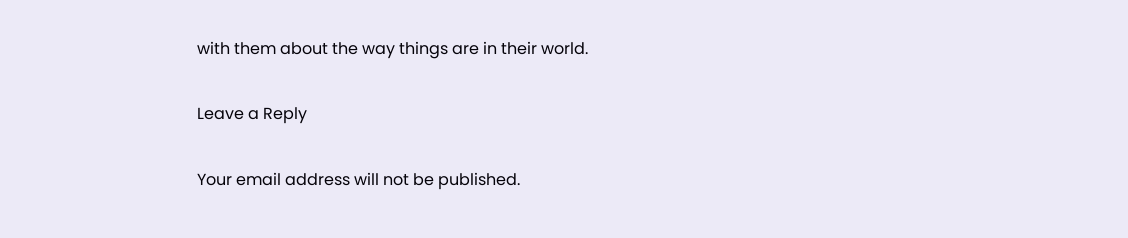with them about the way things are in their world.

Leave a Reply

Your email address will not be published.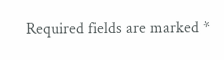Required fields are marked *